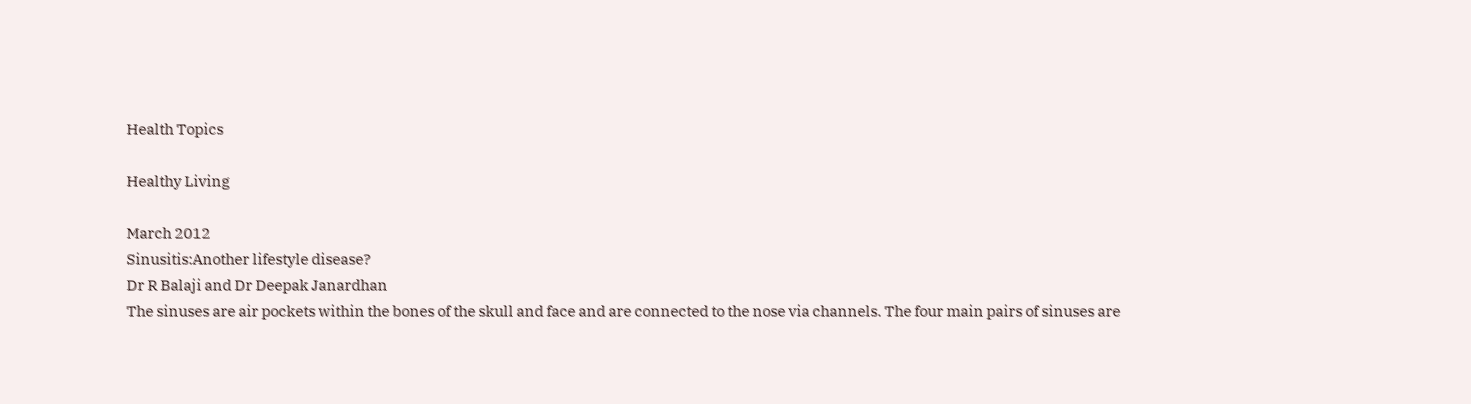Health Topics

Healthy Living

March 2012
Sinusitis:Another lifestyle disease?
Dr R Balaji and Dr Deepak Janardhan
The sinuses are air pockets within the bones of the skull and face and are connected to the nose via channels. The four main pairs of sinuses are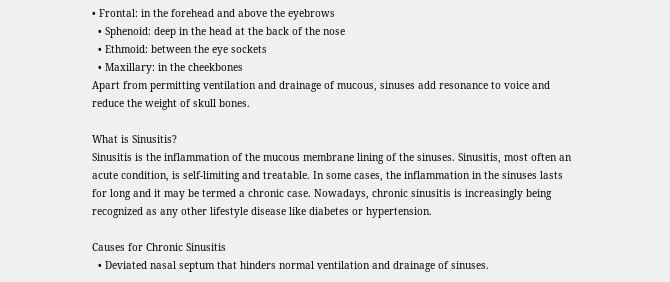• Frontal: in the forehead and above the eyebrows
  • Sphenoid: deep in the head at the back of the nose
  • Ethmoid: between the eye sockets
  • Maxillary: in the cheekbones
Apart from permitting ventilation and drainage of mucous, sinuses add resonance to voice and reduce the weight of skull bones.

What is Sinusitis?
Sinusitis is the inflammation of the mucous membrane lining of the sinuses. Sinusitis, most often an acute condition, is self-limiting and treatable. In some cases, the inflammation in the sinuses lasts for long and it may be termed a chronic case. Nowadays, chronic sinusitis is increasingly being recognized as any other lifestyle disease like diabetes or hypertension.

Causes for Chronic Sinusitis
  • Deviated nasal septum that hinders normal ventilation and drainage of sinuses.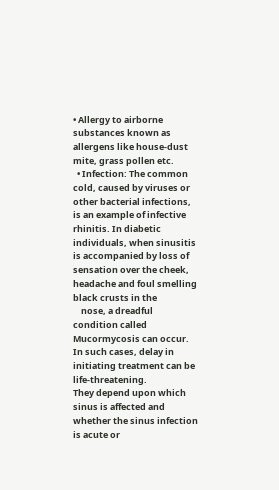• Allergy to airborne substances known as allergens like house-dust mite, grass pollen etc.
  • Infection: The common cold, caused by viruses or other bacterial infections, is an example of infective rhinitis. In diabetic individuals, when sinusitis is accompanied by loss of sensation over the cheek, headache and foul smelling black crusts in the
    nose, a dreadful condition called Mucormycosis can occur. In such cases, delay in initiating treatment can be life-threatening.
They depend upon which sinus is affected and whether the sinus infection is acute or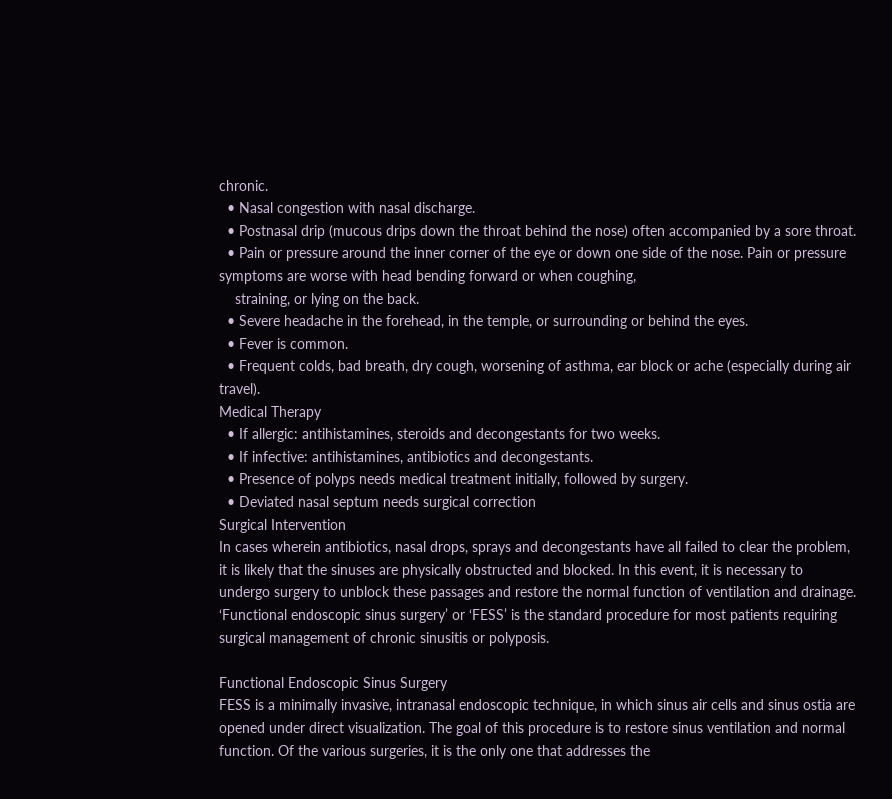chronic.
  • Nasal congestion with nasal discharge.
  • Postnasal drip (mucous drips down the throat behind the nose) often accompanied by a sore throat.
  • Pain or pressure around the inner corner of the eye or down one side of the nose. Pain or pressure symptoms are worse with head bending forward or when coughing,
    straining, or lying on the back.
  • Severe headache in the forehead, in the temple, or surrounding or behind the eyes.
  • Fever is common.
  • Frequent colds, bad breath, dry cough, worsening of asthma, ear block or ache (especially during air travel).
Medical Therapy
  • If allergic: antihistamines, steroids and decongestants for two weeks.
  • If infective: antihistamines, antibiotics and decongestants.
  • Presence of polyps needs medical treatment initially, followed by surgery.
  • Deviated nasal septum needs surgical correction
Surgical Intervention
In cases wherein antibiotics, nasal drops, sprays and decongestants have all failed to clear the problem, it is likely that the sinuses are physically obstructed and blocked. In this event, it is necessary to undergo surgery to unblock these passages and restore the normal function of ventilation and drainage. ‘Functional endoscopic sinus surgery’ or ‘FESS’ is the standard procedure for most patients requiring surgical management of chronic sinusitis or polyposis.

Functional Endoscopic Sinus Surgery
FESS is a minimally invasive, intranasal endoscopic technique, in which sinus air cells and sinus ostia are opened under direct visualization. The goal of this procedure is to restore sinus ventilation and normal function. Of the various surgeries, it is the only one that addresses the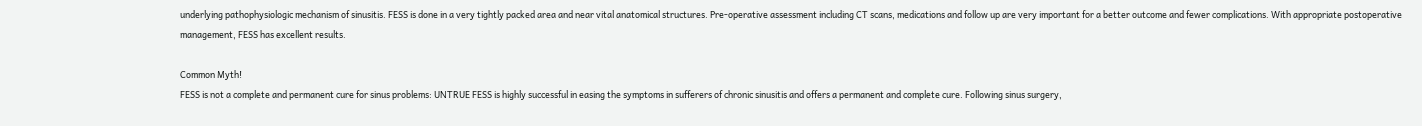underlying pathophysiologic mechanism of sinusitis. FESS is done in a very tightly packed area and near vital anatomical structures. Pre-operative assessment including CT scans, medications and follow up are very important for a better outcome and fewer complications. With appropriate postoperative management, FESS has excellent results.

Common Myth!
FESS is not a complete and permanent cure for sinus problems: UNTRUE FESS is highly successful in easing the symptoms in sufferers of chronic sinusitis and offers a permanent and complete cure. Following sinus surgery,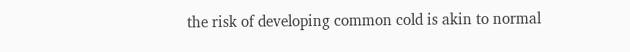the risk of developing common cold is akin to normal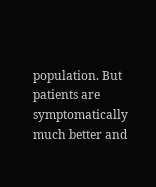population. But patients are symptomatically much better and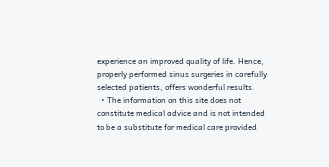experience an improved quality of life. Hence, properly performed sinus surgeries in carefully selected patients, offers wonderful results.
  • The information on this site does not constitute medical advice and is not intended to be a substitute for medical care provided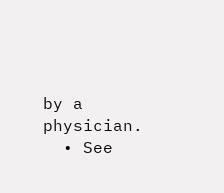by a physician.
  • See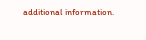additional information.